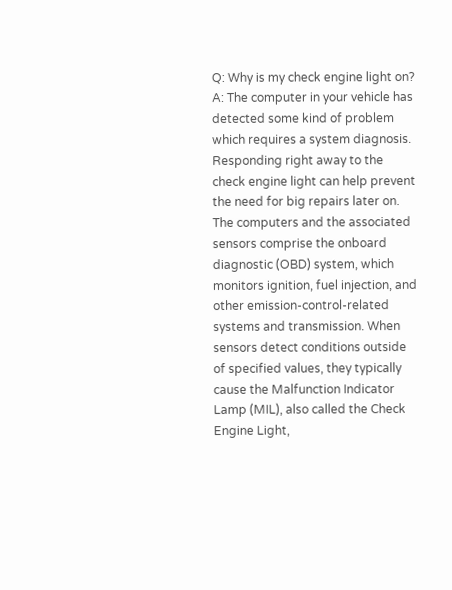Q: Why is my check engine light on?
A: The computer in your vehicle has detected some kind of problem which requires a system diagnosis. Responding right away to the check engine light can help prevent the need for big repairs later on. The computers and the associated sensors comprise the onboard diagnostic (OBD) system, which monitors ignition, fuel injection, and other emission-control-related systems and transmission. When sensors detect conditions outside of specified values, they typically cause the Malfunction Indicator Lamp (MIL), also called the Check Engine Light,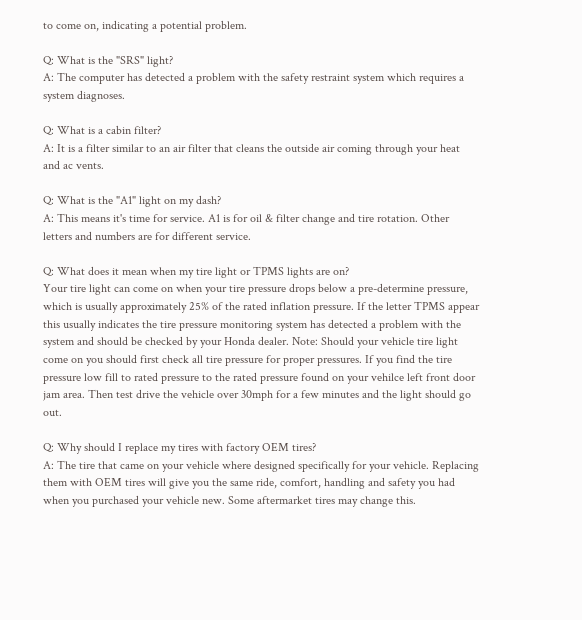to come on, indicating a potential problem.

Q: What is the "SRS" light?
A: The computer has detected a problem with the safety restraint system which requires a system diagnoses.

Q: What is a cabin filter?
A: It is a filter similar to an air filter that cleans the outside air coming through your heat and ac vents.

Q: What is the "A1" light on my dash?
A: This means it's time for service. A1 is for oil & filter change and tire rotation. Other letters and numbers are for different service.

Q: What does it mean when my tire light or TPMS lights are on?
Your tire light can come on when your tire pressure drops below a pre-determine pressure, which is usually approximately 25% of the rated inflation pressure. If the letter TPMS appear this usually indicates the tire pressure monitoring system has detected a problem with the system and should be checked by your Honda dealer. Note: Should your vehicle tire light come on you should first check all tire pressure for proper pressures. If you find the tire pressure low fill to rated pressure to the rated pressure found on your vehilce left front door jam area. Then test drive the vehicle over 30mph for a few minutes and the light should go out.

Q: Why should I replace my tires with factory OEM tires?
A: The tire that came on your vehicle where designed specifically for your vehicle. Replacing them with OEM tires will give you the same ride, comfort, handling and safety you had when you purchased your vehicle new. Some aftermarket tires may change this.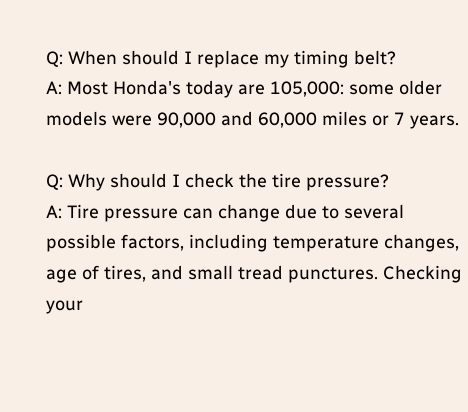Q: When should I replace my timing belt?
A: Most Honda's today are 105,000: some older models were 90,000 and 60,000 miles or 7 years.

Q: Why should I check the tire pressure?
A: Tire pressure can change due to several possible factors, including temperature changes, age of tires, and small tread punctures. Checking your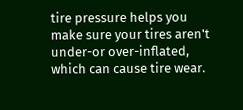tire pressure helps you make sure your tires aren't under-or over-inflated, which can cause tire wear.